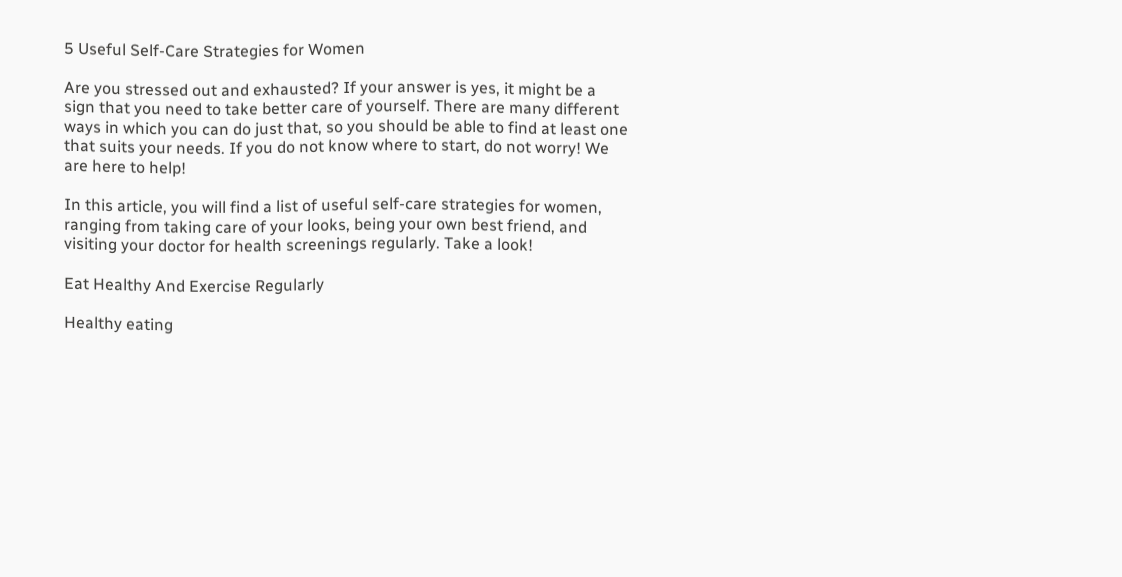5 Useful Self-Care Strategies for Women

Are you stressed out and exhausted? If your answer is yes, it might be a sign that you need to take better care of yourself. There are many different ways in which you can do just that, so you should be able to find at least one that suits your needs. If you do not know where to start, do not worry! We are here to help!

In this article, you will find a list of useful self-care strategies for women, ranging from taking care of your looks, being your own best friend, and visiting your doctor for health screenings regularly. Take a look!

Eat Healthy And Exercise Regularly

Healthy eating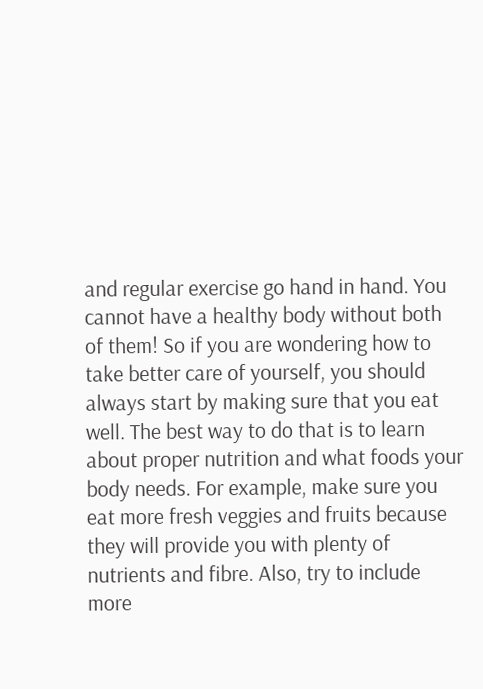and regular exercise go hand in hand. You cannot have a healthy body without both of them! So if you are wondering how to take better care of yourself, you should always start by making sure that you eat well. The best way to do that is to learn about proper nutrition and what foods your body needs. For example, make sure you eat more fresh veggies and fruits because they will provide you with plenty of nutrients and fibre. Also, try to include more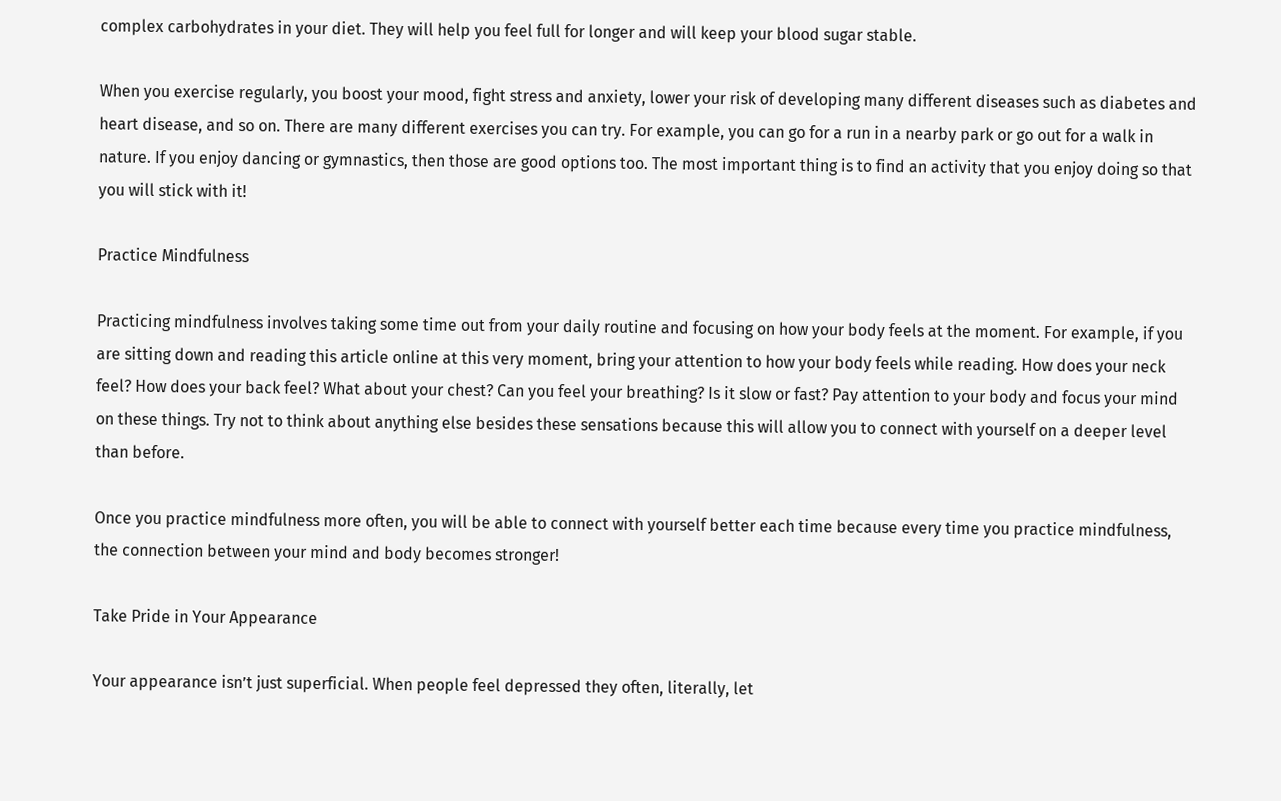complex carbohydrates in your diet. They will help you feel full for longer and will keep your blood sugar stable.

When you exercise regularly, you boost your mood, fight stress and anxiety, lower your risk of developing many different diseases such as diabetes and heart disease, and so on. There are many different exercises you can try. For example, you can go for a run in a nearby park or go out for a walk in nature. If you enjoy dancing or gymnastics, then those are good options too. The most important thing is to find an activity that you enjoy doing so that you will stick with it!

Practice Mindfulness

Practicing mindfulness involves taking some time out from your daily routine and focusing on how your body feels at the moment. For example, if you are sitting down and reading this article online at this very moment, bring your attention to how your body feels while reading. How does your neck feel? How does your back feel? What about your chest? Can you feel your breathing? Is it slow or fast? Pay attention to your body and focus your mind on these things. Try not to think about anything else besides these sensations because this will allow you to connect with yourself on a deeper level than before.

Once you practice mindfulness more often, you will be able to connect with yourself better each time because every time you practice mindfulness, the connection between your mind and body becomes stronger!

Take Pride in Your Appearance

Your appearance isn’t just superficial. When people feel depressed they often, literally, let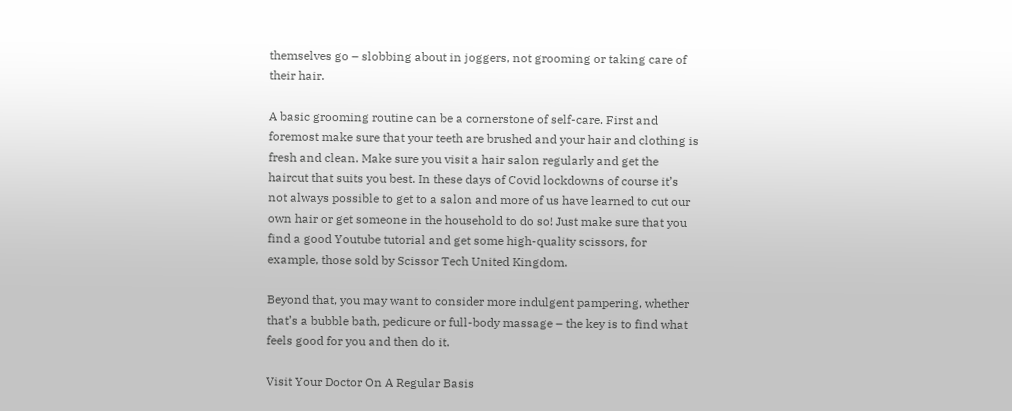themselves go – slobbing about in joggers, not grooming or taking care of their hair.

A basic grooming routine can be a cornerstone of self-care. First and foremost make sure that your teeth are brushed and your hair and clothing is fresh and clean. Make sure you visit a hair salon regularly and get the haircut that suits you best. In these days of Covid lockdowns of course it’s not always possible to get to a salon and more of us have learned to cut our own hair or get someone in the household to do so! Just make sure that you find a good Youtube tutorial and get some high-quality scissors, for example, those sold by Scissor Tech United Kingdom.

Beyond that, you may want to consider more indulgent pampering, whether that’s a bubble bath, pedicure or full-body massage – the key is to find what feels good for you and then do it.

Visit Your Doctor On A Regular Basis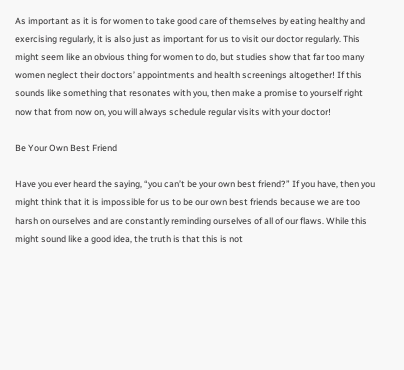As important as it is for women to take good care of themselves by eating healthy and exercising regularly, it is also just as important for us to visit our doctor regularly. This might seem like an obvious thing for women to do, but studies show that far too many women neglect their doctors’ appointments and health screenings altogether! If this sounds like something that resonates with you, then make a promise to yourself right now that from now on, you will always schedule regular visits with your doctor!

Be Your Own Best Friend

Have you ever heard the saying, “you can’t be your own best friend?” If you have, then you might think that it is impossible for us to be our own best friends because we are too harsh on ourselves and are constantly reminding ourselves of all of our flaws. While this might sound like a good idea, the truth is that this is not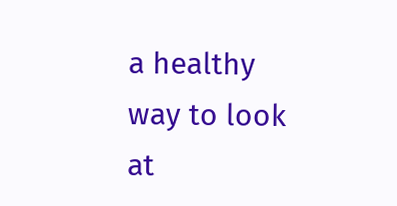a healthy way to look at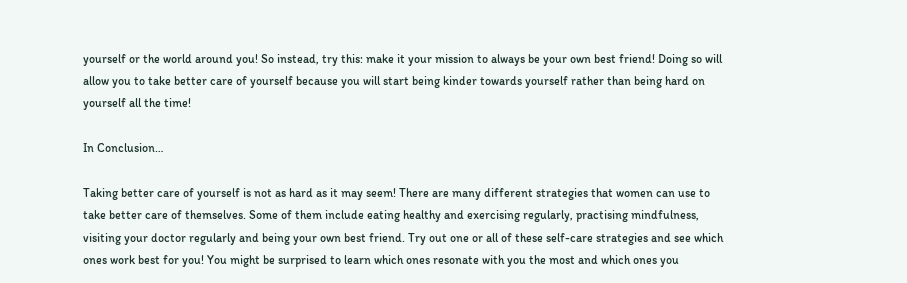yourself or the world around you! So instead, try this: make it your mission to always be your own best friend! Doing so will allow you to take better care of yourself because you will start being kinder towards yourself rather than being hard on yourself all the time!

In Conclusion…

Taking better care of yourself is not as hard as it may seem! There are many different strategies that women can use to take better care of themselves. Some of them include eating healthy and exercising regularly, practising mindfulness, visiting your doctor regularly and being your own best friend. Try out one or all of these self-care strategies and see which ones work best for you! You might be surprised to learn which ones resonate with you the most and which ones you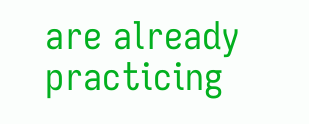are already practicing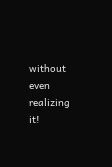without even realizing it!